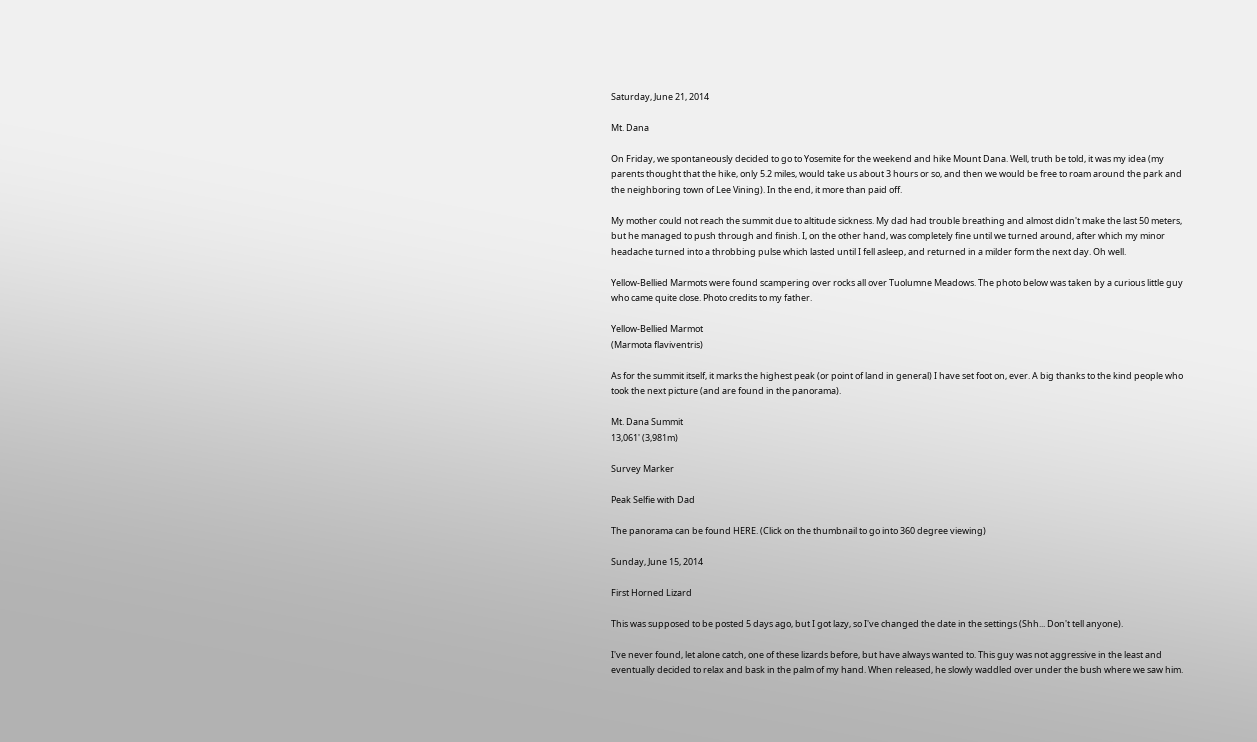Saturday, June 21, 2014

Mt. Dana

On Friday, we spontaneously decided to go to Yosemite for the weekend and hike Mount Dana. Well, truth be told, it was my idea (my parents thought that the hike, only 5.2 miles, would take us about 3 hours or so, and then we would be free to roam around the park and the neighboring town of Lee Vining). In the end, it more than paid off.

My mother could not reach the summit due to altitude sickness. My dad had trouble breathing and almost didn't make the last 50 meters, but he managed to push through and finish. I, on the other hand, was completely fine until we turned around, after which my minor headache turned into a throbbing pulse which lasted until I fell asleep, and returned in a milder form the next day. Oh well.

Yellow-Bellied Marmots were found scampering over rocks all over Tuolumne Meadows. The photo below was taken by a curious little guy who came quite close. Photo credits to my father.

Yellow-Bellied Marmot
(Marmota flaviventris)

As for the summit itself, it marks the highest peak (or point of land in general) I have set foot on, ever. A big thanks to the kind people who took the next picture (and are found in the panorama).

Mt. Dana Summit
13,061' (3,981m)

Survey Marker

Peak Selfie with Dad

The panorama can be found HERE. (Click on the thumbnail to go into 360 degree viewing)

Sunday, June 15, 2014

First Horned Lizard

This was supposed to be posted 5 days ago, but I got lazy, so I've changed the date in the settings (Shh... Don't tell anyone).

I've never found, let alone catch, one of these lizards before, but have always wanted to. This guy was not aggressive in the least and eventually decided to relax and bask in the palm of my hand. When released, he slowly waddled over under the bush where we saw him.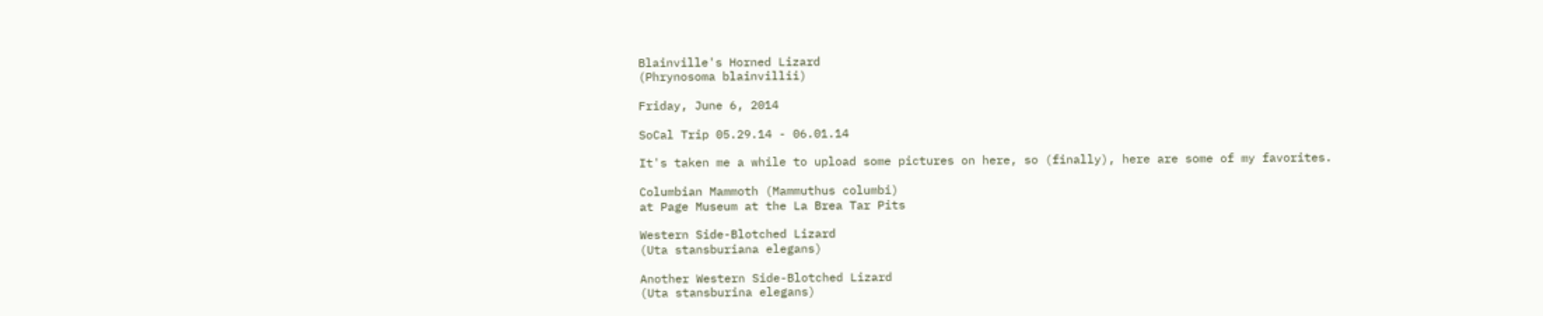Blainville's Horned Lizard
(Phrynosoma blainvillii)

Friday, June 6, 2014

SoCal Trip 05.29.14 - 06.01.14

It's taken me a while to upload some pictures on here, so (finally), here are some of my favorites.

Columbian Mammoth (Mammuthus columbi)
at Page Museum at the La Brea Tar Pits

Western Side-Blotched Lizard
(Uta stansburiana elegans)

Another Western Side-Blotched Lizard
(Uta stansburina elegans)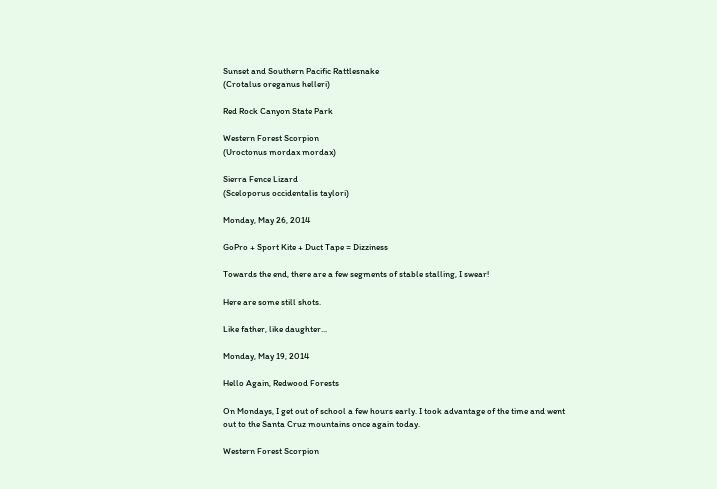Sunset and Southern Pacific Rattlesnake
(Crotalus oreganus helleri)

Red Rock Canyon State Park

Western Forest Scorpion
(Uroctonus mordax mordax)

Sierra Fence Lizard
(Sceloporus occidentalis taylori)

Monday, May 26, 2014

GoPro + Sport Kite + Duct Tape = Dizziness

Towards the end, there are a few segments of stable stalling, I swear!

Here are some still shots.

Like father, like daughter...

Monday, May 19, 2014

Hello Again, Redwood Forests

On Mondays, I get out of school a few hours early. I took advantage of the time and went out to the Santa Cruz mountains once again today.

Western Forest Scorpion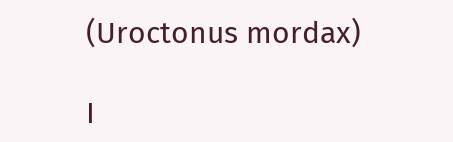(Uroctonus mordax)

I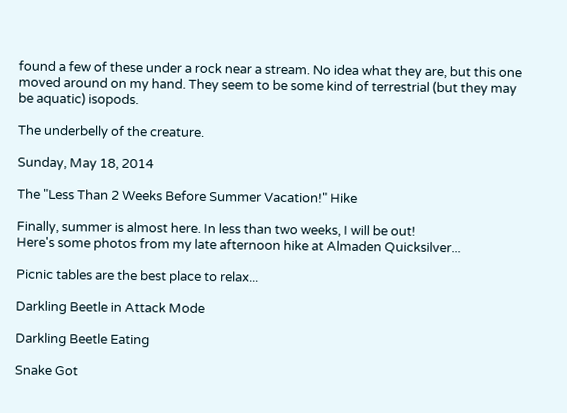found a few of these under a rock near a stream. No idea what they are, but this one moved around on my hand. They seem to be some kind of terrestrial (but they may be aquatic) isopods.

The underbelly of the creature.

Sunday, May 18, 2014

The "Less Than 2 Weeks Before Summer Vacation!" Hike

Finally, summer is almost here. In less than two weeks, I will be out!
Here's some photos from my late afternoon hike at Almaden Quicksilver...

Picnic tables are the best place to relax...

Darkling Beetle in Attack Mode

Darkling Beetle Eating

Snake Got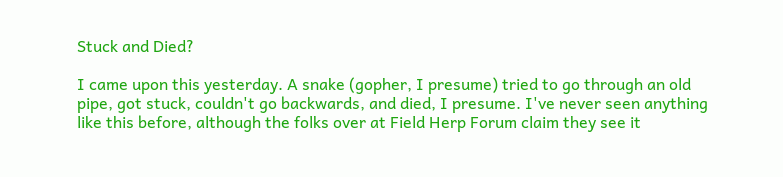Stuck and Died?

I came upon this yesterday. A snake (gopher, I presume) tried to go through an old pipe, got stuck, couldn't go backwards, and died, I presume. I've never seen anything like this before, although the folks over at Field Herp Forum claim they see it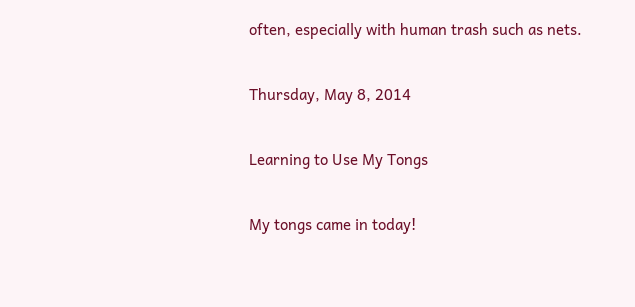often, especially with human trash such as nets.

Thursday, May 8, 2014

Learning to Use My Tongs

My tongs came in today!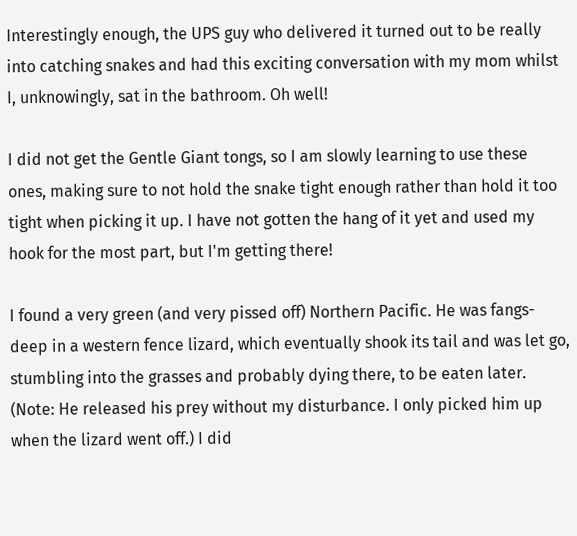Interestingly enough, the UPS guy who delivered it turned out to be really into catching snakes and had this exciting conversation with my mom whilst I, unknowingly, sat in the bathroom. Oh well!

I did not get the Gentle Giant tongs, so I am slowly learning to use these ones, making sure to not hold the snake tight enough rather than hold it too tight when picking it up. I have not gotten the hang of it yet and used my hook for the most part, but I'm getting there!

I found a very green (and very pissed off) Northern Pacific. He was fangs-deep in a western fence lizard, which eventually shook its tail and was let go, stumbling into the grasses and probably dying there, to be eaten later. (Note: He released his prey without my disturbance. I only picked him up when the lizard went off.) I did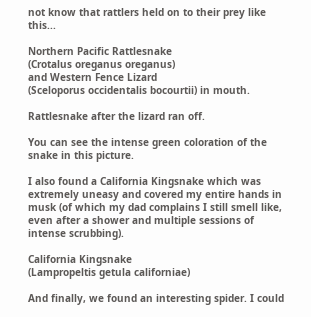not know that rattlers held on to their prey like this...

Northern Pacific Rattlesnake
(Crotalus oreganus oreganus)
and Western Fence Lizard
(Sceloporus occidentalis bocourtii) in mouth.

Rattlesnake after the lizard ran off.

You can see the intense green coloration of the
snake in this picture.

I also found a California Kingsnake which was extremely uneasy and covered my entire hands in musk (of which my dad complains I still smell like, even after a shower and multiple sessions of intense scrubbing).

California Kingsnake
(Lampropeltis getula californiae)

And finally, we found an interesting spider. I could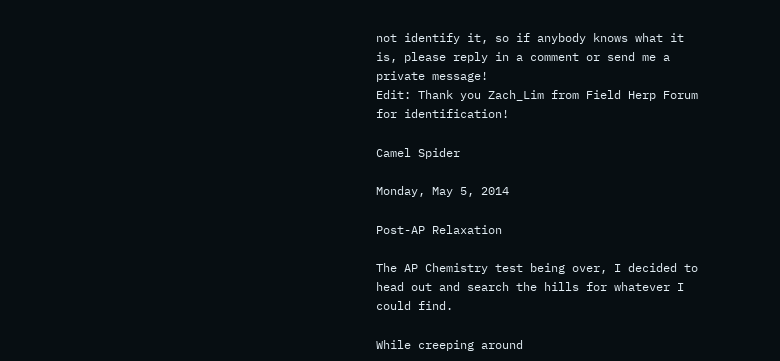not identify it, so if anybody knows what it is, please reply in a comment or send me a private message!
Edit: Thank you Zach_Lim from Field Herp Forum for identification!

Camel Spider

Monday, May 5, 2014

Post-AP Relaxation

The AP Chemistry test being over, I decided to head out and search the hills for whatever I could find.

While creeping around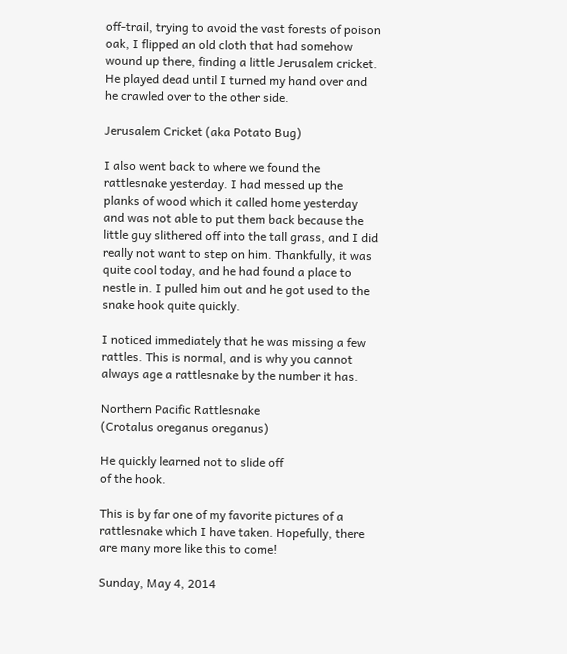off-trail, trying to avoid the vast forests of poison oak, I flipped an old cloth that had somehow wound up there, finding a little Jerusalem cricket. He played dead until I turned my hand over and he crawled over to the other side.

Jerusalem Cricket (aka Potato Bug)

I also went back to where we found the rattlesnake yesterday. I had messed up the planks of wood which it called home yesterday and was not able to put them back because the little guy slithered off into the tall grass, and I did really not want to step on him. Thankfully, it was quite cool today, and he had found a place to nestle in. I pulled him out and he got used to the snake hook quite quickly.

I noticed immediately that he was missing a few rattles. This is normal, and is why you cannot always age a rattlesnake by the number it has.

Northern Pacific Rattlesnake
(Crotalus oreganus oreganus)

He quickly learned not to slide off
of the hook.

This is by far one of my favorite pictures of a rattlesnake which I have taken. Hopefully, there are many more like this to come!

Sunday, May 4, 2014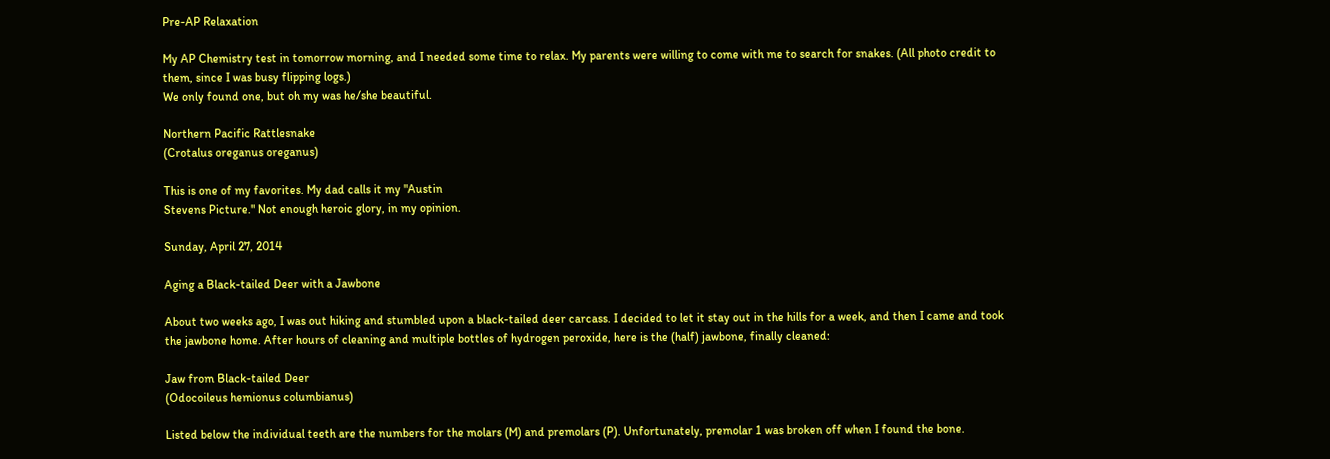Pre-AP Relaxation

My AP Chemistry test in tomorrow morning, and I needed some time to relax. My parents were willing to come with me to search for snakes. (All photo credit to them, since I was busy flipping logs.)
We only found one, but oh my was he/she beautiful.

Northern Pacific Rattlesnake
(Crotalus oreganus oreganus)

This is one of my favorites. My dad calls it my "Austin
Stevens Picture." Not enough heroic glory, in my opinion.

Sunday, April 27, 2014

Aging a Black-tailed Deer with a Jawbone

About two weeks ago, I was out hiking and stumbled upon a black-tailed deer carcass. I decided to let it stay out in the hills for a week, and then I came and took the jawbone home. After hours of cleaning and multiple bottles of hydrogen peroxide, here is the (half) jawbone, finally cleaned:

Jaw from Black-tailed Deer
(Odocoileus hemionus columbianus)

Listed below the individual teeth are the numbers for the molars (M) and premolars (P). Unfortunately, premolar 1 was broken off when I found the bone.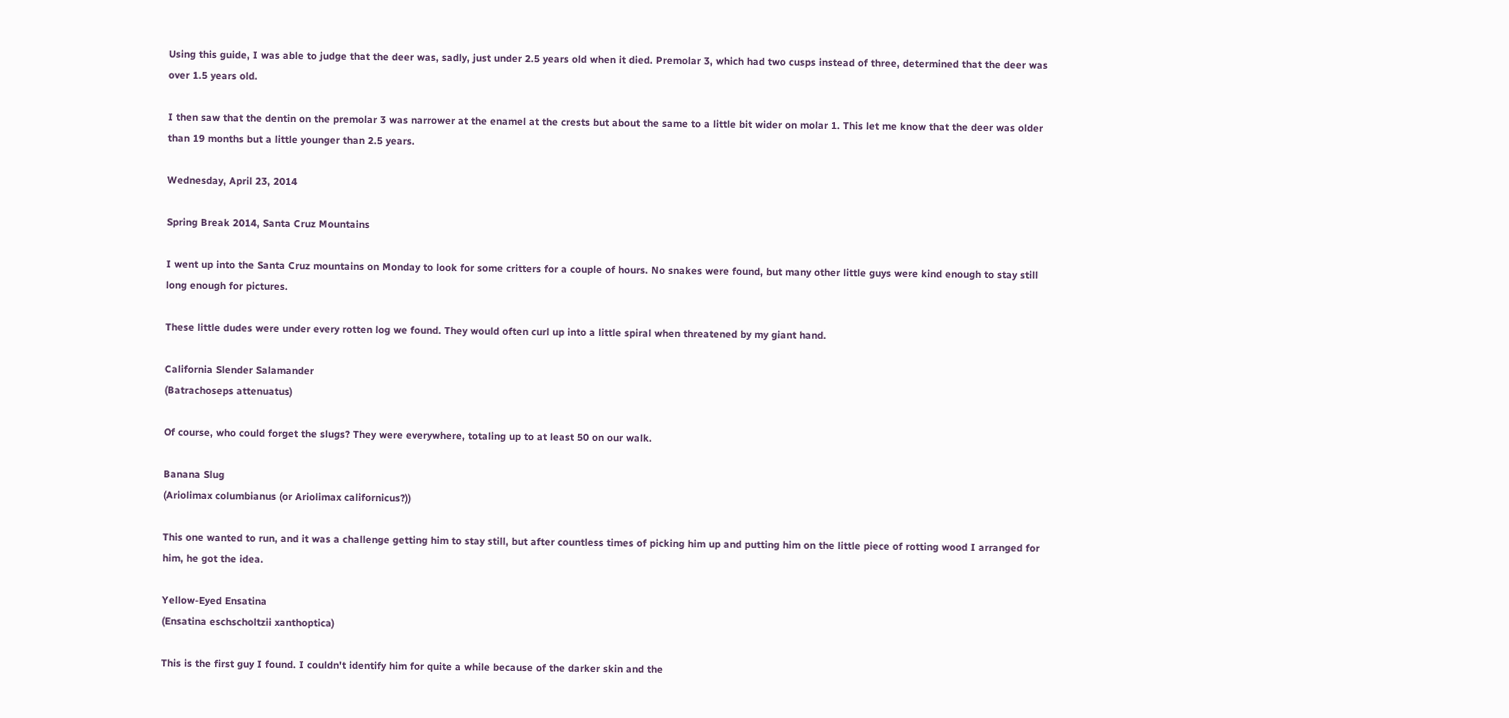Using this guide, I was able to judge that the deer was, sadly, just under 2.5 years old when it died. Premolar 3, which had two cusps instead of three, determined that the deer was over 1.5 years old.

I then saw that the dentin on the premolar 3 was narrower at the enamel at the crests but about the same to a little bit wider on molar 1. This let me know that the deer was older than 19 months but a little younger than 2.5 years.

Wednesday, April 23, 2014

Spring Break 2014, Santa Cruz Mountains

I went up into the Santa Cruz mountains on Monday to look for some critters for a couple of hours. No snakes were found, but many other little guys were kind enough to stay still long enough for pictures.

These little dudes were under every rotten log we found. They would often curl up into a little spiral when threatened by my giant hand.

California Slender Salamander
(Batrachoseps attenuatus)

Of course, who could forget the slugs? They were everywhere, totaling up to at least 50 on our walk.

Banana Slug
(Ariolimax columbianus (or Ariolimax californicus?))

This one wanted to run, and it was a challenge getting him to stay still, but after countless times of picking him up and putting him on the little piece of rotting wood I arranged for him, he got the idea.

Yellow-Eyed Ensatina
(Ensatina eschscholtzii xanthoptica)

This is the first guy I found. I couldn't identify him for quite a while because of the darker skin and the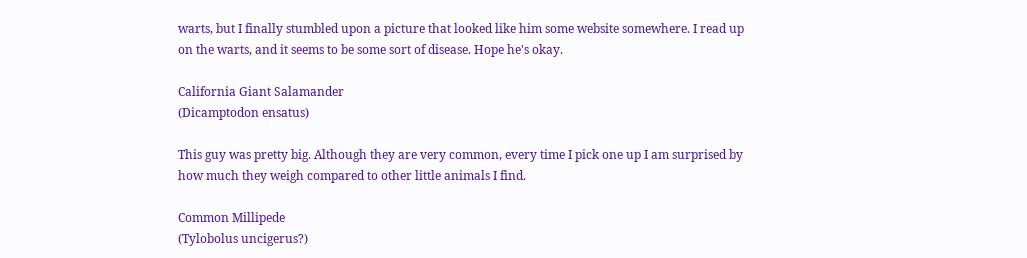warts, but I finally stumbled upon a picture that looked like him some website somewhere. I read up on the warts, and it seems to be some sort of disease. Hope he's okay.

California Giant Salamander
(Dicamptodon ensatus)

This guy was pretty big. Although they are very common, every time I pick one up I am surprised by how much they weigh compared to other little animals I find.

Common Millipede
(Tylobolus uncigerus?)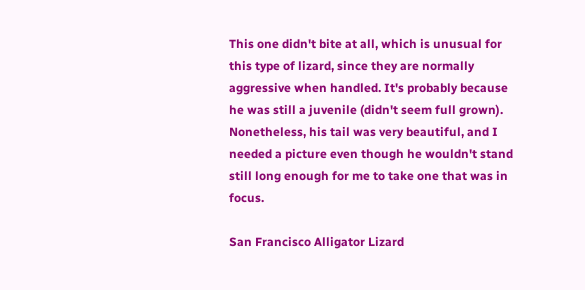This one didn't bite at all, which is unusual for this type of lizard, since they are normally aggressive when handled. It's probably because he was still a juvenile (didn't seem full grown). Nonetheless, his tail was very beautiful, and I needed a picture even though he wouldn't stand still long enough for me to take one that was in focus.

San Francisco Alligator Lizard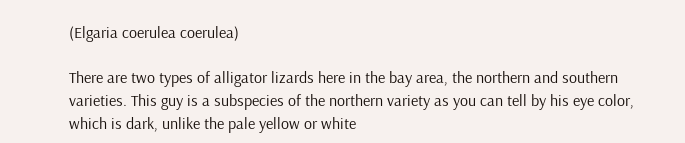(Elgaria coerulea coerulea)

There are two types of alligator lizards here in the bay area, the northern and southern varieties. This guy is a subspecies of the northern variety as you can tell by his eye color, which is dark, unlike the pale yellow or white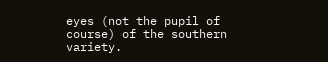eyes (not the pupil of course) of the southern variety.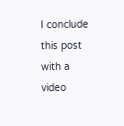I conclude this post with a video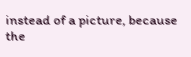instead of a picture, because the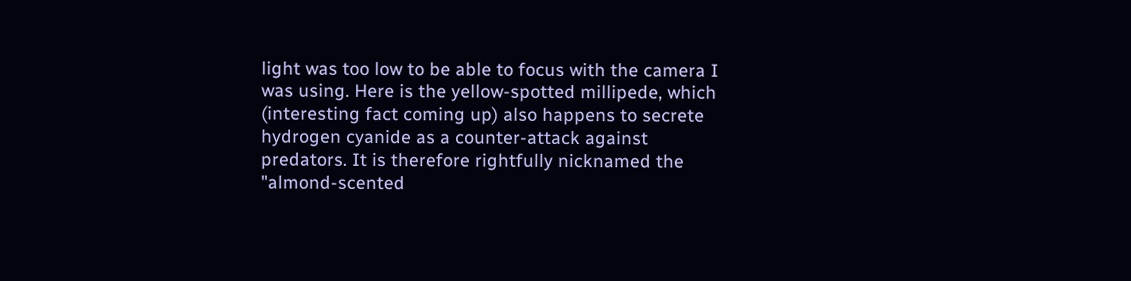light was too low to be able to focus with the camera I was using. Here is the yellow-spotted millipede, which (interesting fact coming up) also happens to secrete hydrogen cyanide as a counter-attack against predators. It is therefore rightfully nicknamed the "almond-scented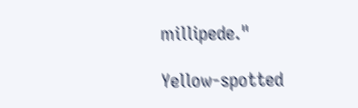millipede."

Yellow-spotted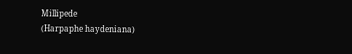Millipede
(Harpaphe haydeniana)